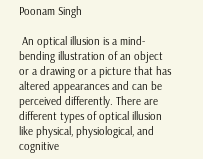Poonam Singh

 An optical illusion is a mind-bending illustration of an object or a drawing or a picture that has altered appearances and can be perceived differently. There are different types of optical illusion like physical, physiological, and cognitive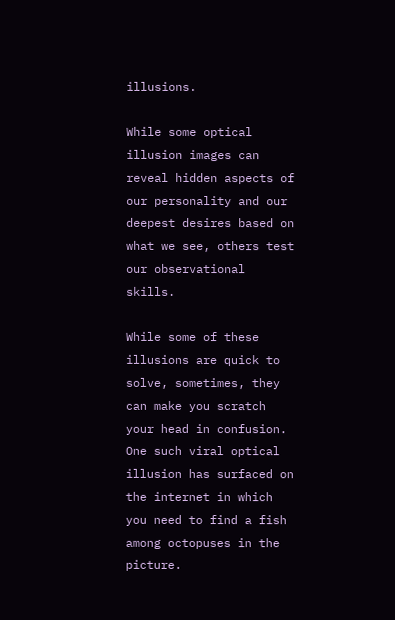illusions.

While some optical illusion images can reveal hidden aspects of our personality and our deepest desires based on what we see, others test our observational skills.

While some of these illusions are quick to solve, sometimes, they can make you scratch your head in confusion. One such viral optical illusion has surfaced on the internet in which you need to find a fish among octopuses in the picture.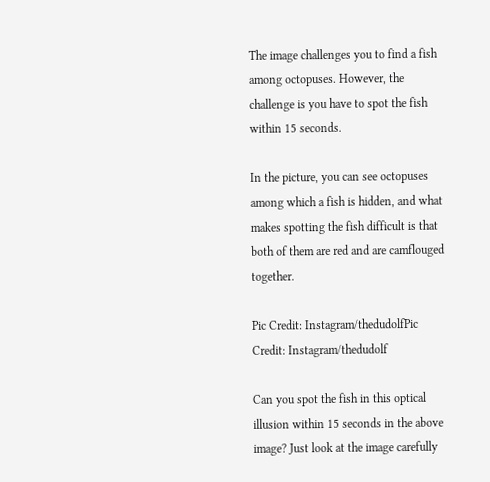The image challenges you to find a fish among octopuses. However, the challenge is you have to spot the fish within 15 seconds.

In the picture, you can see octopuses among which a fish is hidden, and what makes spotting the fish difficult is that both of them are red and are camflouged together.

Pic Credit: Instagram/thedudolfPic Credit: Instagram/thedudolf

Can you spot the fish in this optical illusion within 15 seconds in the above image? Just look at the image carefully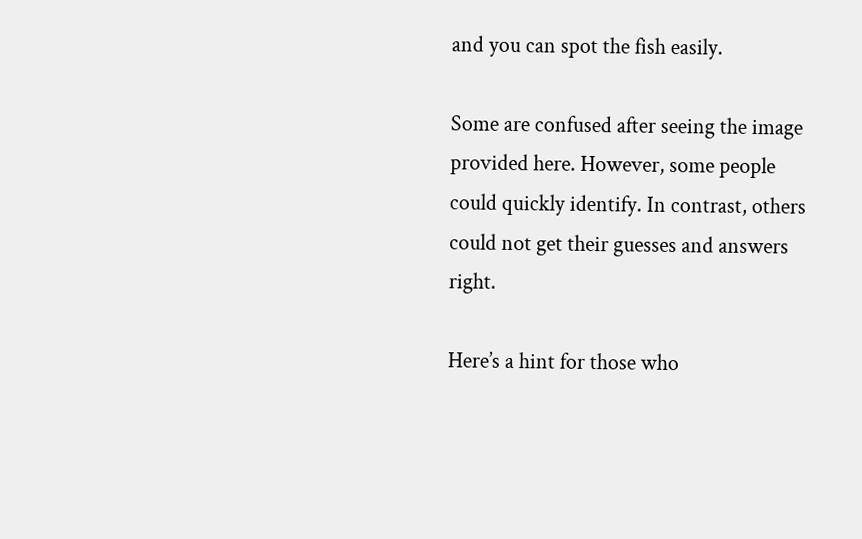and you can spot the fish easily.

Some are confused after seeing the image provided here. However, some people could quickly identify. In contrast, others could not get their guesses and answers right.

Here’s a hint for those who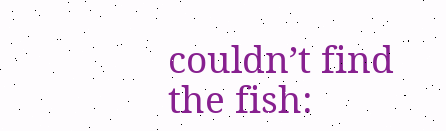couldn’t find the fish: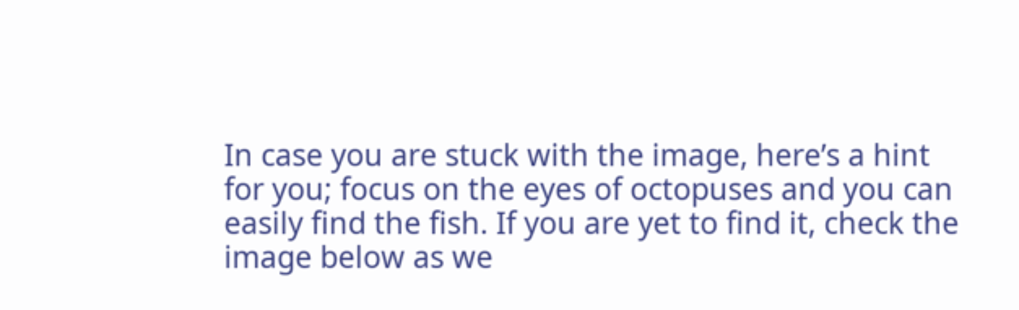In case you are stuck with the image, here’s a hint for you; focus on the eyes of octopuses and you can easily find the fish. If you are yet to find it, check the image below as we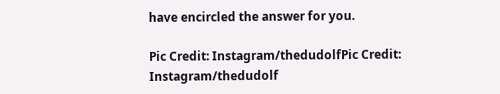have encircled the answer for you.

Pic Credit: Instagram/thedudolfPic Credit: Instagram/thedudolf